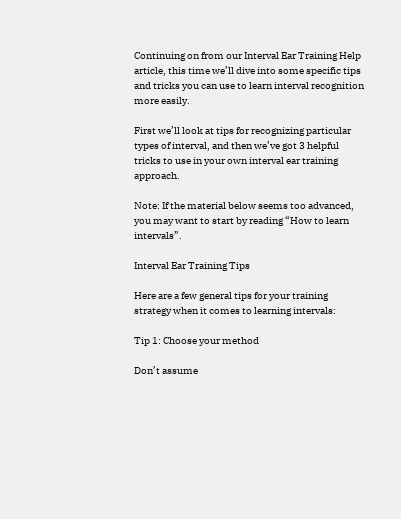Continuing on from our Interval Ear Training Help article, this time we’ll dive into some specific tips and tricks you can use to learn interval recognition more easily.

First we’ll look at tips for recognizing particular types of interval, and then we’ve got 3 helpful tricks to use in your own interval ear training approach.

Note: If the material below seems too advanced, you may want to start by reading “How to learn intervals”.

Interval Ear Training Tips

Here are a few general tips for your training strategy when it comes to learning intervals:

Tip 1: Choose your method

Don’t assume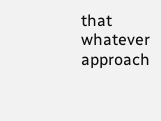that whatever approach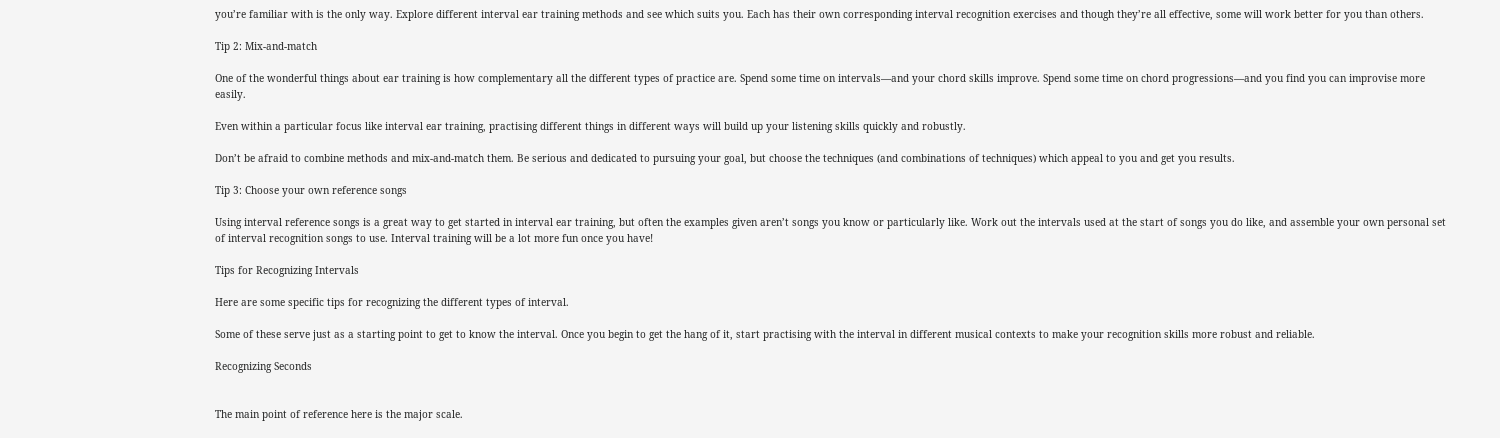you’re familiar with is the only way. Explore different interval ear training methods and see which suits you. Each has their own corresponding interval recognition exercises and though they’re all effective, some will work better for you than others.

Tip 2: Mix-and-match

One of the wonderful things about ear training is how complementary all the different types of practice are. Spend some time on intervals—and your chord skills improve. Spend some time on chord progressions—and you find you can improvise more easily.

Even within a particular focus like interval ear training, practising different things in different ways will build up your listening skills quickly and robustly.

Don’t be afraid to combine methods and mix-and-match them. Be serious and dedicated to pursuing your goal, but choose the techniques (and combinations of techniques) which appeal to you and get you results.

Tip 3: Choose your own reference songs

Using interval reference songs is a great way to get started in interval ear training, but often the examples given aren’t songs you know or particularly like. Work out the intervals used at the start of songs you do like, and assemble your own personal set of interval recognition songs to use. Interval training will be a lot more fun once you have!

Tips for Recognizing Intervals

Here are some specific tips for recognizing the different types of interval.

Some of these serve just as a starting point to get to know the interval. Once you begin to get the hang of it, start practising with the interval in different musical contexts to make your recognition skills more robust and reliable.

Recognizing Seconds


The main point of reference here is the major scale.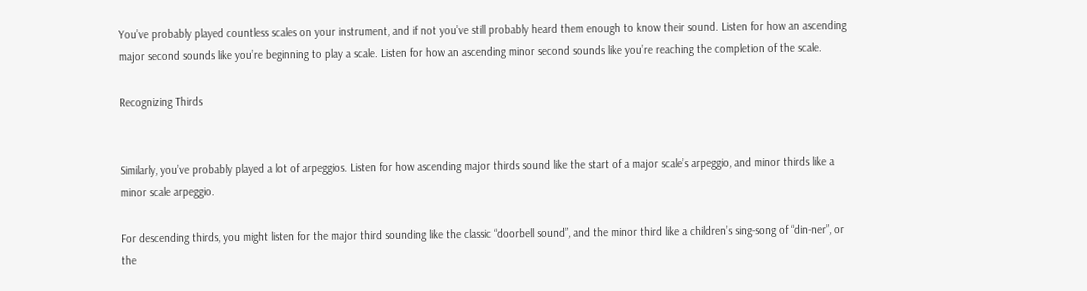You’ve probably played countless scales on your instrument, and if not you’ve still probably heard them enough to know their sound. Listen for how an ascending major second sounds like you’re beginning to play a scale. Listen for how an ascending minor second sounds like you’re reaching the completion of the scale.

Recognizing Thirds


Similarly, you’ve probably played a lot of arpeggios. Listen for how ascending major thirds sound like the start of a major scale’s arpeggio, and minor thirds like a minor scale arpeggio.

For descending thirds, you might listen for the major third sounding like the classic “doorbell sound”, and the minor third like a children’s sing-song of “din-ner”, or the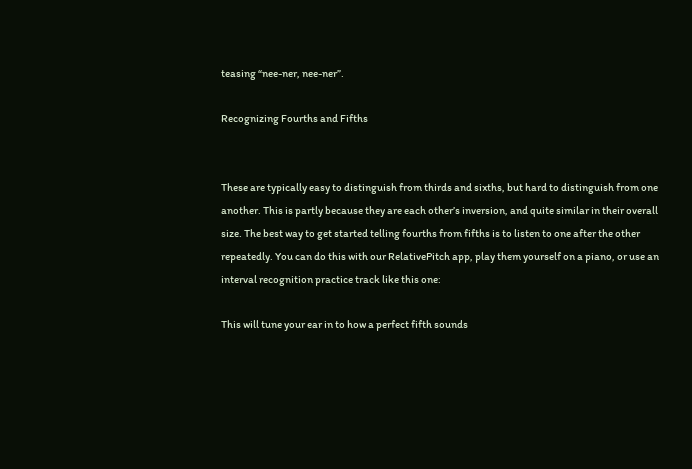teasing “nee-ner, nee-ner”.

Recognizing Fourths and Fifths


These are typically easy to distinguish from thirds and sixths, but hard to distinguish from one another. This is partly because they are each other’s inversion, and quite similar in their overall size. The best way to get started telling fourths from fifths is to listen to one after the other repeatedly. You can do this with our RelativePitch app, play them yourself on a piano, or use an interval recognition practice track like this one:

This will tune your ear in to how a perfect fifth sounds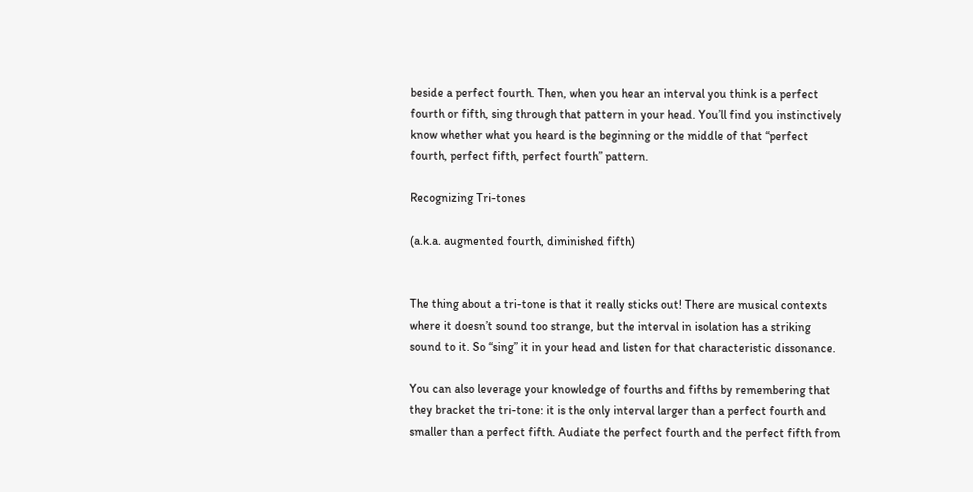beside a perfect fourth. Then, when you hear an interval you think is a perfect fourth or fifth, sing through that pattern in your head. You’ll find you instinctively know whether what you heard is the beginning or the middle of that “perfect fourth, perfect fifth, perfect fourth” pattern.

Recognizing Tri-tones

(a.k.a. augmented fourth, diminished fifth)


The thing about a tri-tone is that it really sticks out! There are musical contexts where it doesn’t sound too strange, but the interval in isolation has a striking sound to it. So “sing” it in your head and listen for that characteristic dissonance.

You can also leverage your knowledge of fourths and fifths by remembering that they bracket the tri-tone: it is the only interval larger than a perfect fourth and smaller than a perfect fifth. Audiate the perfect fourth and the perfect fifth from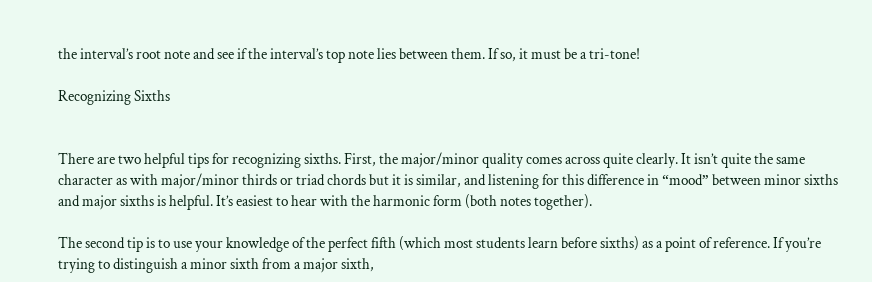the interval’s root note and see if the interval’s top note lies between them. If so, it must be a tri-tone!

Recognizing Sixths


There are two helpful tips for recognizing sixths. First, the major/minor quality comes across quite clearly. It isn’t quite the same character as with major/minor thirds or triad chords but it is similar, and listening for this difference in “mood” between minor sixths and major sixths is helpful. It’s easiest to hear with the harmonic form (both notes together).

The second tip is to use your knowledge of the perfect fifth (which most students learn before sixths) as a point of reference. If you’re trying to distinguish a minor sixth from a major sixth,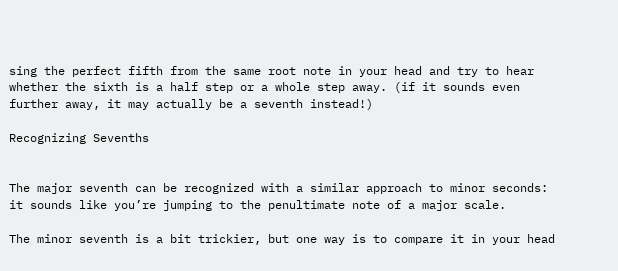sing the perfect fifth from the same root note in your head and try to hear whether the sixth is a half step or a whole step away. (if it sounds even further away, it may actually be a seventh instead!)

Recognizing Sevenths


The major seventh can be recognized with a similar approach to minor seconds: it sounds like you’re jumping to the penultimate note of a major scale.

The minor seventh is a bit trickier, but one way is to compare it in your head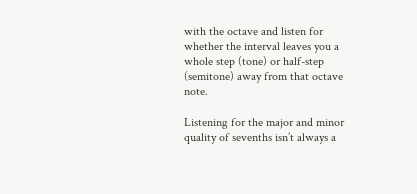with the octave and listen for whether the interval leaves you a whole step (tone) or half-step (semitone) away from that octave note.

Listening for the major and minor quality of sevenths isn’t always a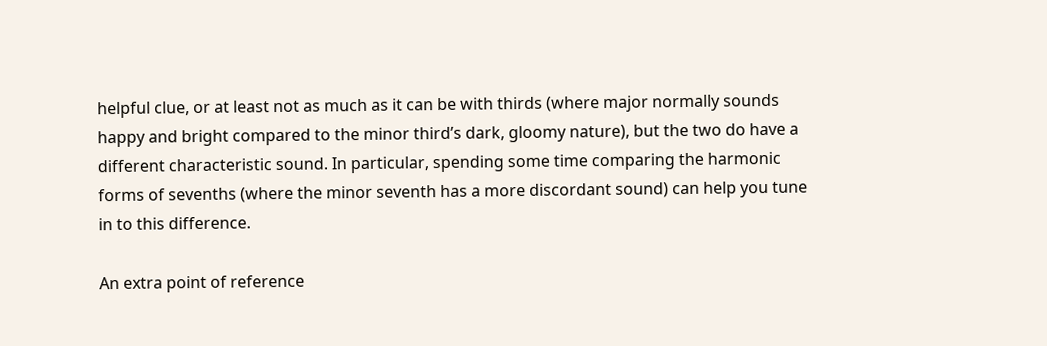helpful clue, or at least not as much as it can be with thirds (where major normally sounds happy and bright compared to the minor third’s dark, gloomy nature), but the two do have a different characteristic sound. In particular, spending some time comparing the harmonic forms of sevenths (where the minor seventh has a more discordant sound) can help you tune in to this difference.

An extra point of reference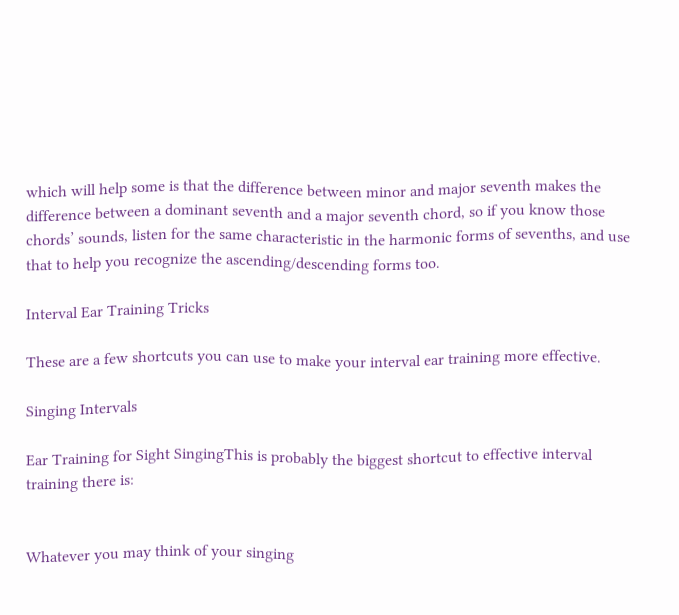which will help some is that the difference between minor and major seventh makes the difference between a dominant seventh and a major seventh chord, so if you know those chords’ sounds, listen for the same characteristic in the harmonic forms of sevenths, and use that to help you recognize the ascending/descending forms too.

Interval Ear Training Tricks

These are a few shortcuts you can use to make your interval ear training more effective.

Singing Intervals

Ear Training for Sight SingingThis is probably the biggest shortcut to effective interval training there is:


Whatever you may think of your singing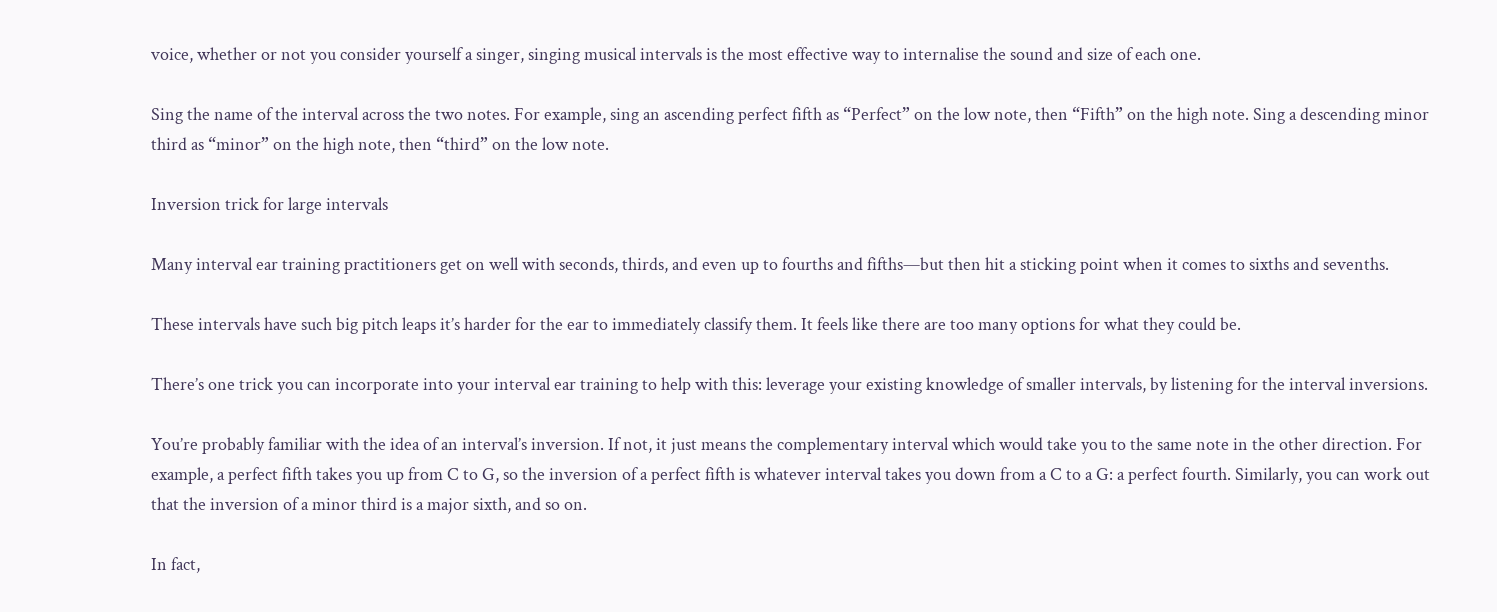voice, whether or not you consider yourself a singer, singing musical intervals is the most effective way to internalise the sound and size of each one.

Sing the name of the interval across the two notes. For example, sing an ascending perfect fifth as “Perfect” on the low note, then “Fifth” on the high note. Sing a descending minor third as “minor” on the high note, then “third” on the low note.

Inversion trick for large intervals

Many interval ear training practitioners get on well with seconds, thirds, and even up to fourths and fifths—but then hit a sticking point when it comes to sixths and sevenths.

These intervals have such big pitch leaps it’s harder for the ear to immediately classify them. It feels like there are too many options for what they could be.

There’s one trick you can incorporate into your interval ear training to help with this: leverage your existing knowledge of smaller intervals, by listening for the interval inversions.

You’re probably familiar with the idea of an interval’s inversion. If not, it just means the complementary interval which would take you to the same note in the other direction. For example, a perfect fifth takes you up from C to G, so the inversion of a perfect fifth is whatever interval takes you down from a C to a G: a perfect fourth. Similarly, you can work out that the inversion of a minor third is a major sixth, and so on.

In fact,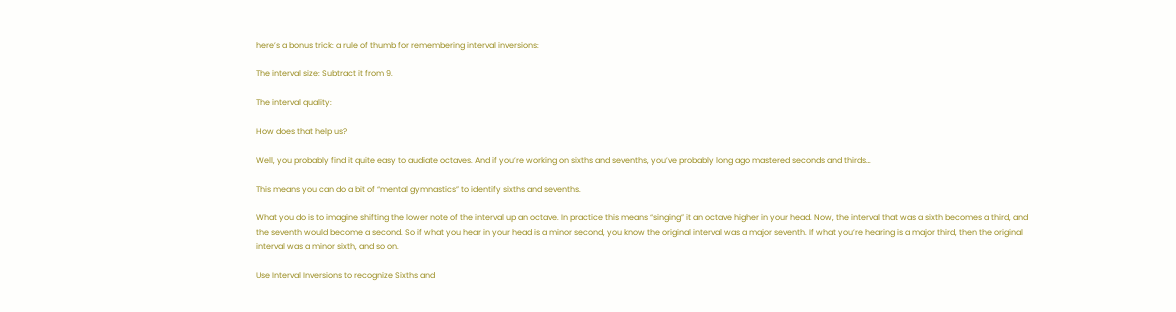here’s a bonus trick: a rule of thumb for remembering interval inversions:

The interval size: Subtract it from 9.

The interval quality:

How does that help us?

Well, you probably find it quite easy to audiate octaves. And if you’re working on sixths and sevenths, you’ve probably long ago mastered seconds and thirds…

This means you can do a bit of “mental gymnastics” to identify sixths and sevenths.

What you do is to imagine shifting the lower note of the interval up an octave. In practice this means “singing” it an octave higher in your head. Now, the interval that was a sixth becomes a third, and the seventh would become a second. So if what you hear in your head is a minor second, you know the original interval was a major seventh. If what you’re hearing is a major third, then the original interval was a minor sixth, and so on.

Use Interval Inversions to recognize Sixths and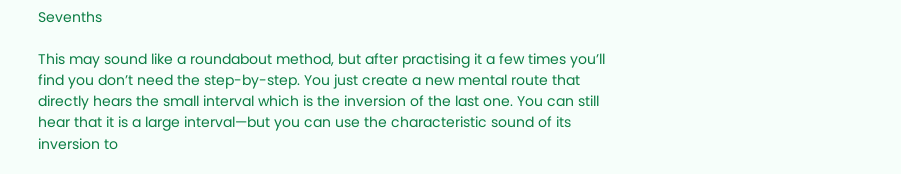Sevenths

This may sound like a roundabout method, but after practising it a few times you’ll find you don’t need the step-by-step. You just create a new mental route that directly hears the small interval which is the inversion of the last one. You can still hear that it is a large interval—but you can use the characteristic sound of its inversion to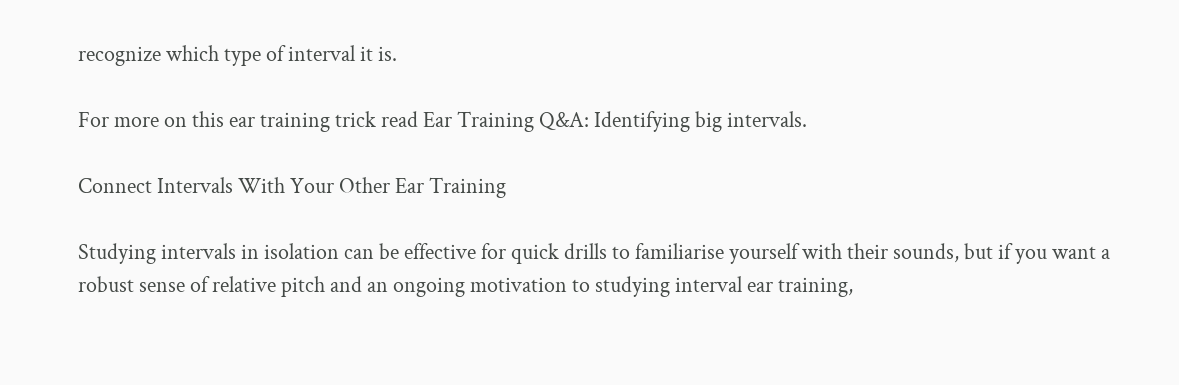recognize which type of interval it is.

For more on this ear training trick read Ear Training Q&A: Identifying big intervals.

Connect Intervals With Your Other Ear Training

Studying intervals in isolation can be effective for quick drills to familiarise yourself with their sounds, but if you want a robust sense of relative pitch and an ongoing motivation to studying interval ear training,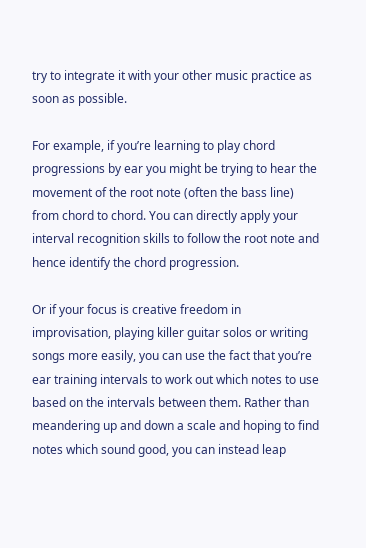try to integrate it with your other music practice as soon as possible.

For example, if you’re learning to play chord progressions by ear you might be trying to hear the movement of the root note (often the bass line) from chord to chord. You can directly apply your interval recognition skills to follow the root note and hence identify the chord progression.

Or if your focus is creative freedom in improvisation, playing killer guitar solos or writing songs more easily, you can use the fact that you’re ear training intervals to work out which notes to use based on the intervals between them. Rather than meandering up and down a scale and hoping to find notes which sound good, you can instead leap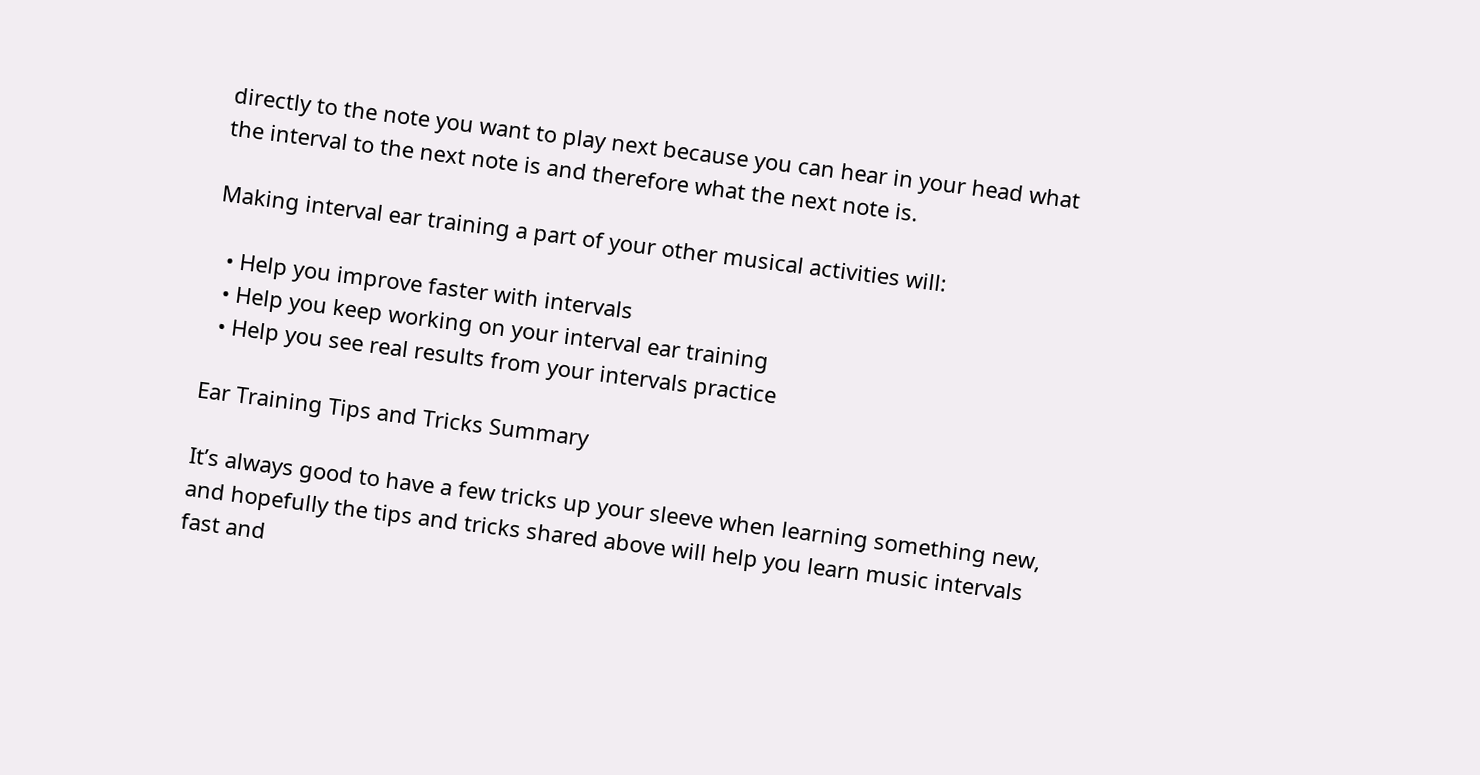directly to the note you want to play next because you can hear in your head what the interval to the next note is and therefore what the next note is.

Making interval ear training a part of your other musical activities will:

  • Help you improve faster with intervals
  • Help you keep working on your interval ear training
  • Help you see real results from your intervals practice

Ear Training Tips and Tricks Summary

It’s always good to have a few tricks up your sleeve when learning something new, and hopefully the tips and tricks shared above will help you learn music intervals fast and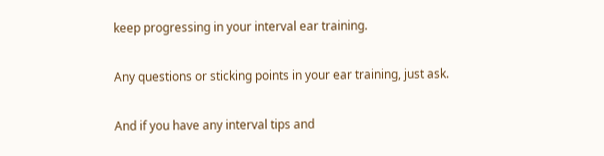keep progressing in your interval ear training.

Any questions or sticking points in your ear training, just ask.

And if you have any interval tips and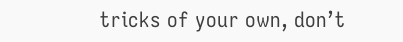tricks of your own, don’t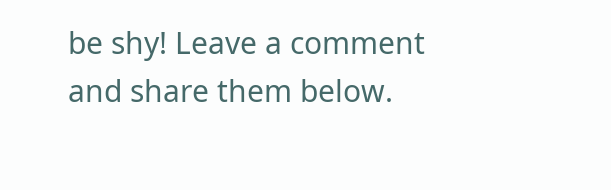be shy! Leave a comment and share them below.